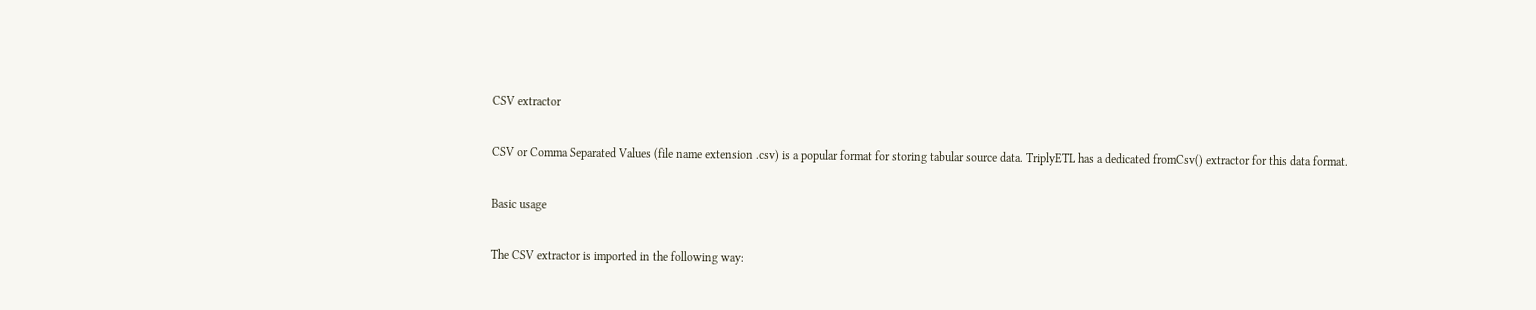CSV extractor

CSV or Comma Separated Values (file name extension .csv) is a popular format for storing tabular source data. TriplyETL has a dedicated fromCsv() extractor for this data format.

Basic usage

The CSV extractor is imported in the following way: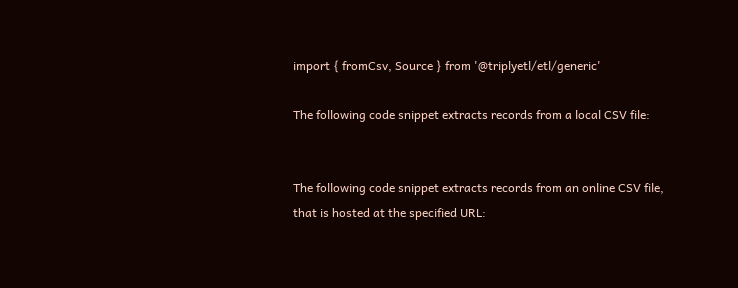import { fromCsv, Source } from '@triplyetl/etl/generic'

The following code snippet extracts records from a local CSV file:


The following code snippet extracts records from an online CSV file, that is hosted at the specified URL: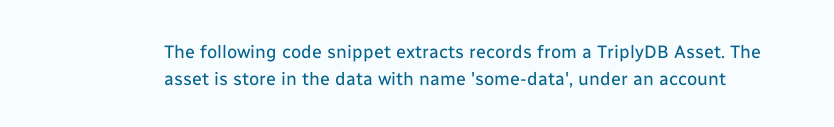The following code snippet extracts records from a TriplyDB Asset. The asset is store in the data with name 'some-data', under an account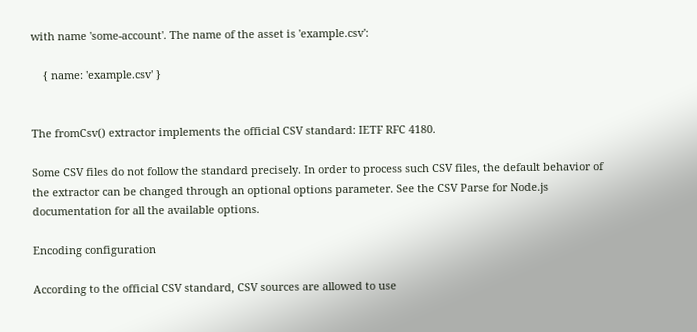with name 'some-account'. The name of the asset is 'example.csv':

    { name: 'example.csv' }


The fromCsv() extractor implements the official CSV standard: IETF RFC 4180.

Some CSV files do not follow the standard precisely. In order to process such CSV files, the default behavior of the extractor can be changed through an optional options parameter. See the CSV Parse for Node.js documentation for all the available options.

Encoding configuration

According to the official CSV standard, CSV sources are allowed to use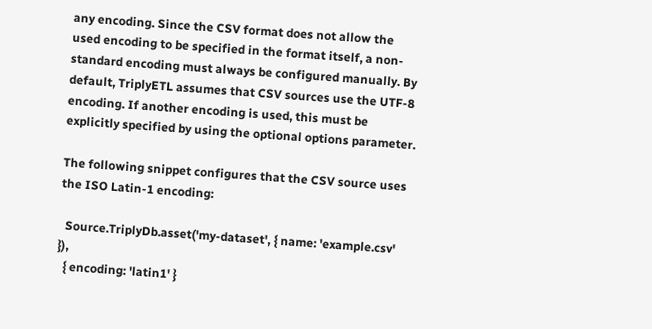any encoding. Since the CSV format does not allow the used encoding to be specified in the format itself, a non-standard encoding must always be configured manually. By default, TriplyETL assumes that CSV sources use the UTF-8 encoding. If another encoding is used, this must be explicitly specified by using the optional options parameter.

The following snippet configures that the CSV source uses the ISO Latin-1 encoding:

  Source.TriplyDb.asset('my-dataset', { name: 'example.csv' }),
  { encoding: 'latin1' }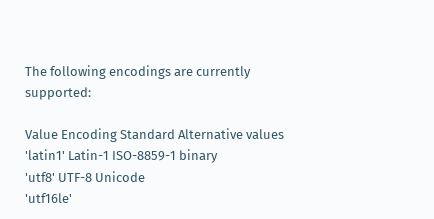The following encodings are currently supported:

Value Encoding Standard Alternative values
'latin1' Latin-1 ISO-8859-1 binary
'utf8' UTF-8 Unicode
'utf16le'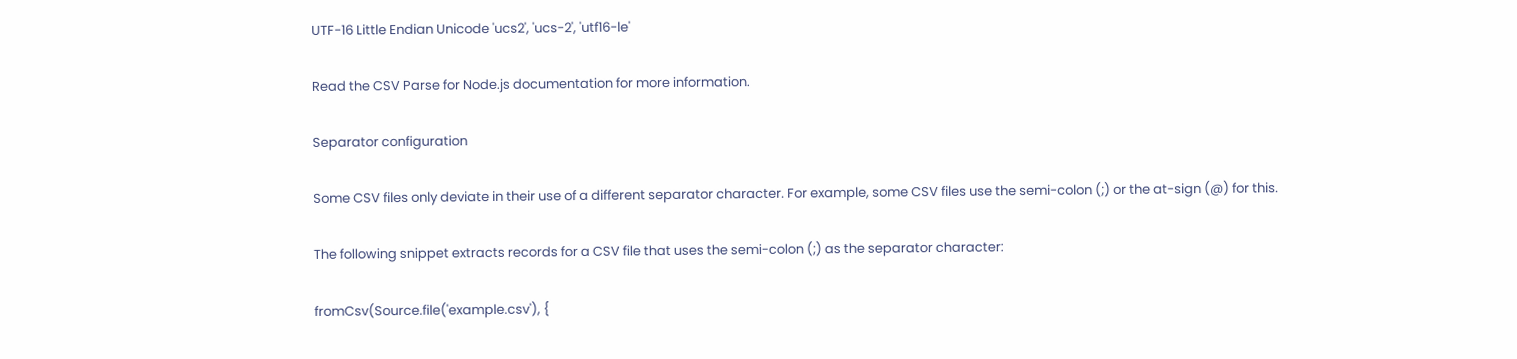UTF-16 Little Endian Unicode 'ucs2', 'ucs-2', 'utf16-le'

Read the CSV Parse for Node.js documentation for more information.

Separator configuration

Some CSV files only deviate in their use of a different separator character. For example, some CSV files use the semi-colon (;) or the at-sign (@) for this.

The following snippet extracts records for a CSV file that uses the semi-colon (;) as the separator character:

fromCsv(Source.file('example.csv'), {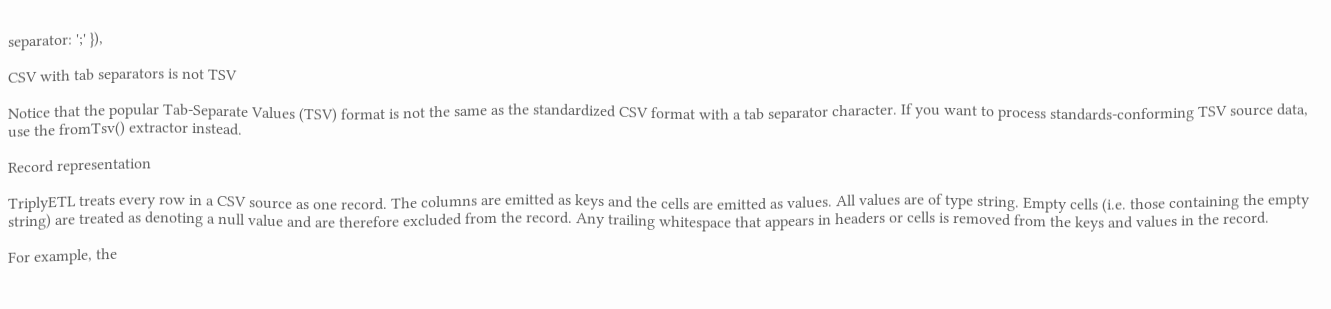separator: ';' }),

CSV with tab separators is not TSV

Notice that the popular Tab-Separate Values (TSV) format is not the same as the standardized CSV format with a tab separator character. If you want to process standards-conforming TSV source data, use the fromTsv() extractor instead.

Record representation

TriplyETL treats every row in a CSV source as one record. The columns are emitted as keys and the cells are emitted as values. All values are of type string. Empty cells (i.e. those containing the empty string) are treated as denoting a null value and are therefore excluded from the record. Any trailing whitespace that appears in headers or cells is removed from the keys and values in the record.

For example, the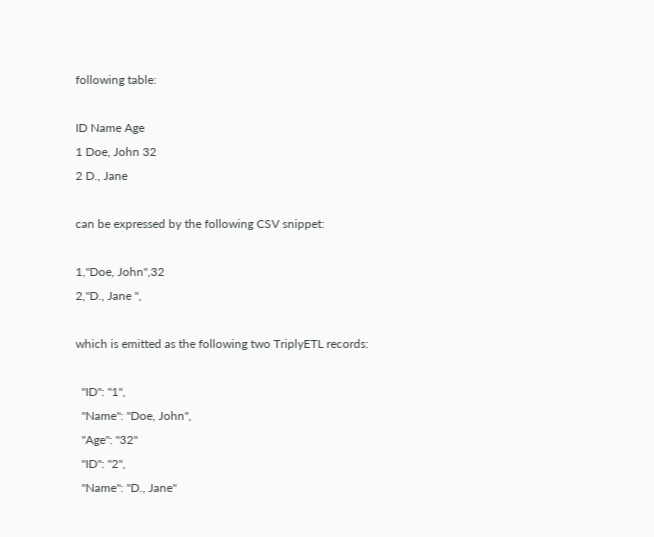following table:

ID Name Age
1 Doe, John 32
2 D., Jane

can be expressed by the following CSV snippet:

1,"Doe, John",32
2,"D., Jane ",

which is emitted as the following two TriplyETL records:

  "ID": "1",
  "Name": "Doe, John",
  "Age": "32"
  "ID": "2",
  "Name": "D., Jane"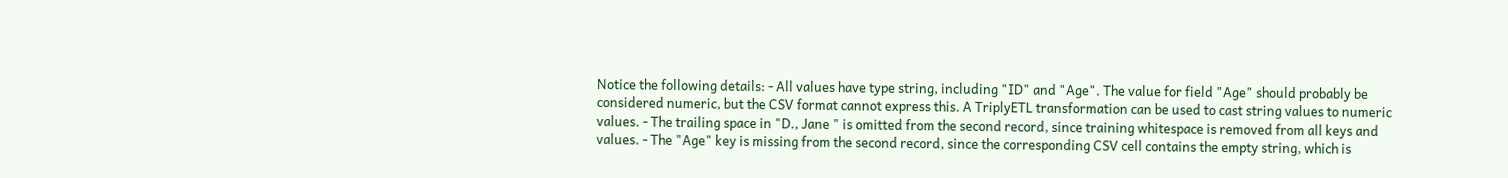Notice the following details: - All values have type string, including "ID" and "Age". The value for field "Age" should probably be considered numeric, but the CSV format cannot express this. A TriplyETL transformation can be used to cast string values to numeric values. - The trailing space in "D., Jane " is omitted from the second record, since training whitespace is removed from all keys and values. - The "Age" key is missing from the second record, since the corresponding CSV cell contains the empty string, which is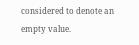considered to denote an empty value.